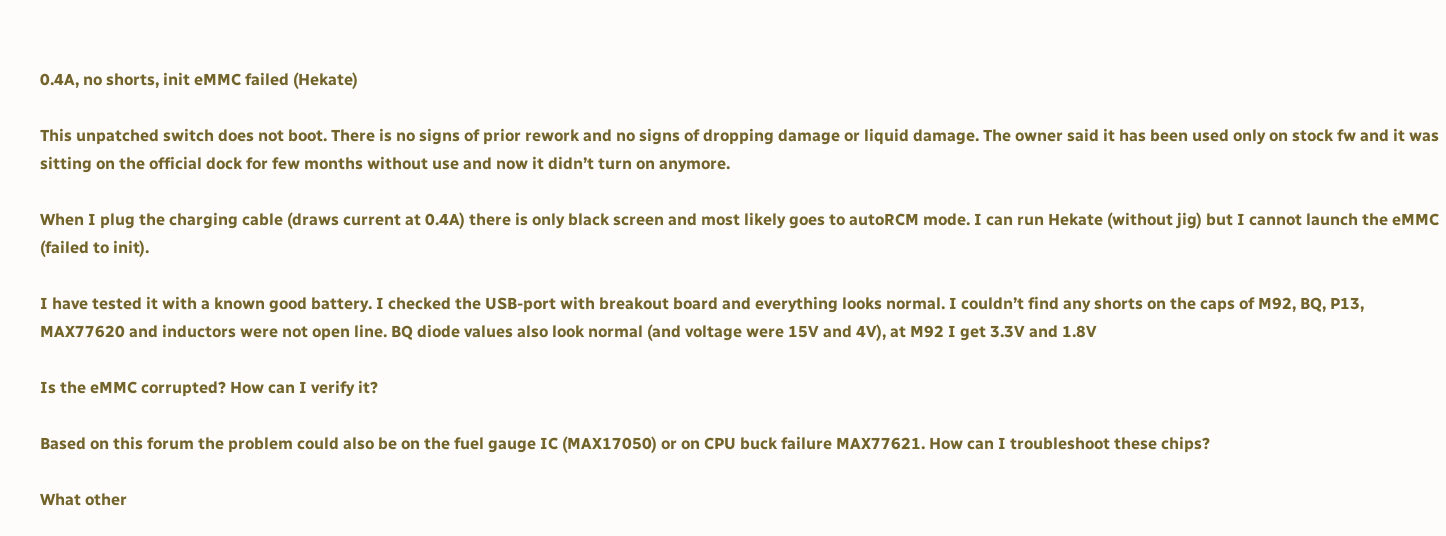0.4A, no shorts, init eMMC failed (Hekate)

This unpatched switch does not boot. There is no signs of prior rework and no signs of dropping damage or liquid damage. The owner said it has been used only on stock fw and it was sitting on the official dock for few months without use and now it didn’t turn on anymore.

When I plug the charging cable (draws current at 0.4A) there is only black screen and most likely goes to autoRCM mode. I can run Hekate (without jig) but I cannot launch the eMMC (failed to init).

I have tested it with a known good battery. I checked the USB-port with breakout board and everything looks normal. I couldn’t find any shorts on the caps of M92, BQ, P13, MAX77620 and inductors were not open line. BQ diode values also look normal (and voltage were 15V and 4V), at M92 I get 3.3V and 1.8V

Is the eMMC corrupted? How can I verify it?

Based on this forum the problem could also be on the fuel gauge IC (MAX17050) or on CPU buck failure MAX77621. How can I troubleshoot these chips?

What other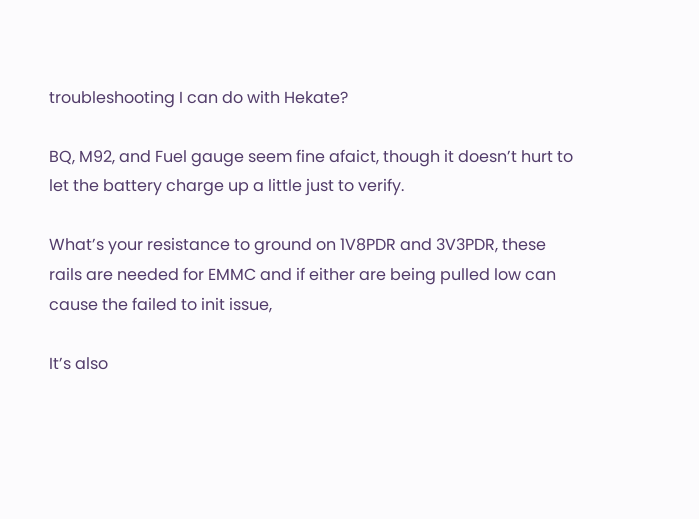troubleshooting I can do with Hekate?

BQ, M92, and Fuel gauge seem fine afaict, though it doesn’t hurt to let the battery charge up a little just to verify.

What’s your resistance to ground on 1V8PDR and 3V3PDR, these rails are needed for EMMC and if either are being pulled low can cause the failed to init issue,

It’s also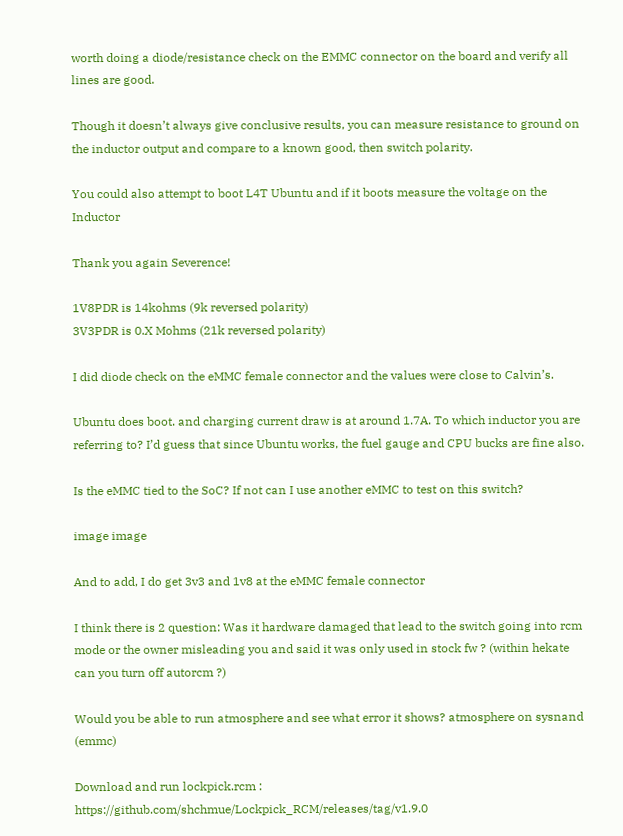worth doing a diode/resistance check on the EMMC connector on the board and verify all lines are good.

Though it doesn’t always give conclusive results, you can measure resistance to ground on the inductor output and compare to a known good, then switch polarity.

You could also attempt to boot L4T Ubuntu and if it boots measure the voltage on the Inductor

Thank you again Severence!

1V8PDR is 14kohms (9k reversed polarity)
3V3PDR is 0.X Mohms (21k reversed polarity)

I did diode check on the eMMC female connector and the values were close to Calvin’s.

Ubuntu does boot. and charging current draw is at around 1.7A. To which inductor you are referring to? I’d guess that since Ubuntu works, the fuel gauge and CPU bucks are fine also.

Is the eMMC tied to the SoC? If not can I use another eMMC to test on this switch?

image image

And to add, I do get 3v3 and 1v8 at the eMMC female connector

I think there is 2 question: Was it hardware damaged that lead to the switch going into rcm mode or the owner misleading you and said it was only used in stock fw ? (within hekate can you turn off autorcm ?)

Would you be able to run atmosphere and see what error it shows? atmosphere on sysnand (emmc)

Download and run lockpick.rcm : https://github.com/shchmue/Lockpick_RCM/releases/tag/v1.9.0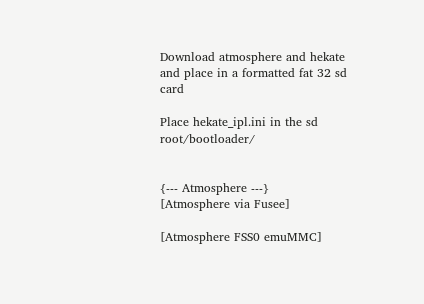Download atmosphere and hekate and place in a formatted fat 32 sd card

Place hekate_ipl.ini in the sd root/bootloader/


{--- Atmosphere ---}
[Atmosphere via Fusee]

[Atmosphere FSS0 emuMMC]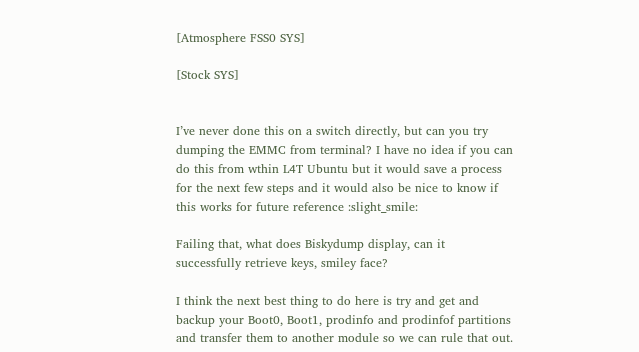[Atmosphere FSS0 SYS]

[Stock SYS]


I’ve never done this on a switch directly, but can you try dumping the EMMC from terminal? I have no idea if you can do this from wthin L4T Ubuntu but it would save a process for the next few steps and it would also be nice to know if this works for future reference :slight_smile:

Failing that, what does Biskydump display, can it successfully retrieve keys, smiley face?

I think the next best thing to do here is try and get and backup your Boot0, Boot1, prodinfo and prodinfof partitions and transfer them to another module so we can rule that out.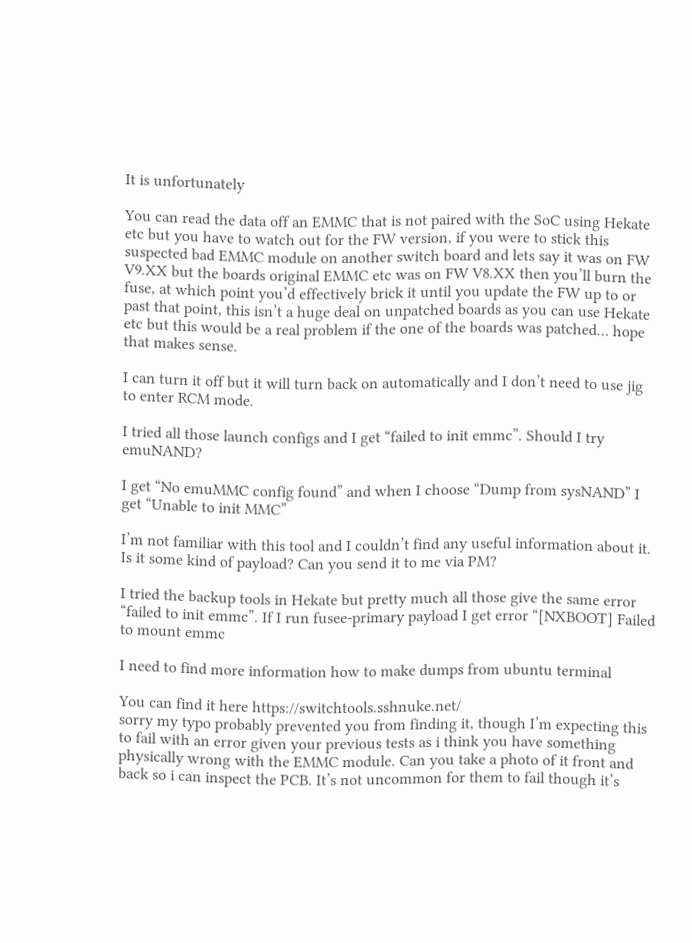It is unfortunately

You can read the data off an EMMC that is not paired with the SoC using Hekate etc but you have to watch out for the FW version, if you were to stick this suspected bad EMMC module on another switch board and lets say it was on FW V9.XX but the boards original EMMC etc was on FW V8.XX then you’ll burn the fuse, at which point you’d effectively brick it until you update the FW up to or past that point, this isn’t a huge deal on unpatched boards as you can use Hekate etc but this would be a real problem if the one of the boards was patched… hope that makes sense.

I can turn it off but it will turn back on automatically and I don’t need to use jig to enter RCM mode.

I tried all those launch configs and I get “failed to init emmc”. Should I try emuNAND?

I get “No emuMMC config found” and when I choose “Dump from sysNAND” I get “Unable to init MMC”

I’m not familiar with this tool and I couldn’t find any useful information about it. Is it some kind of payload? Can you send it to me via PM?

I tried the backup tools in Hekate but pretty much all those give the same error “failed to init emmc”. If I run fusee-primary payload I get error “[NXBOOT] Failed to mount emmc

I need to find more information how to make dumps from ubuntu terminal

You can find it here https://switchtools.sshnuke.net/
sorry my typo probably prevented you from finding it, though I’m expecting this to fail with an error given your previous tests as i think you have something physically wrong with the EMMC module. Can you take a photo of it front and back so i can inspect the PCB. It’s not uncommon for them to fail though it’s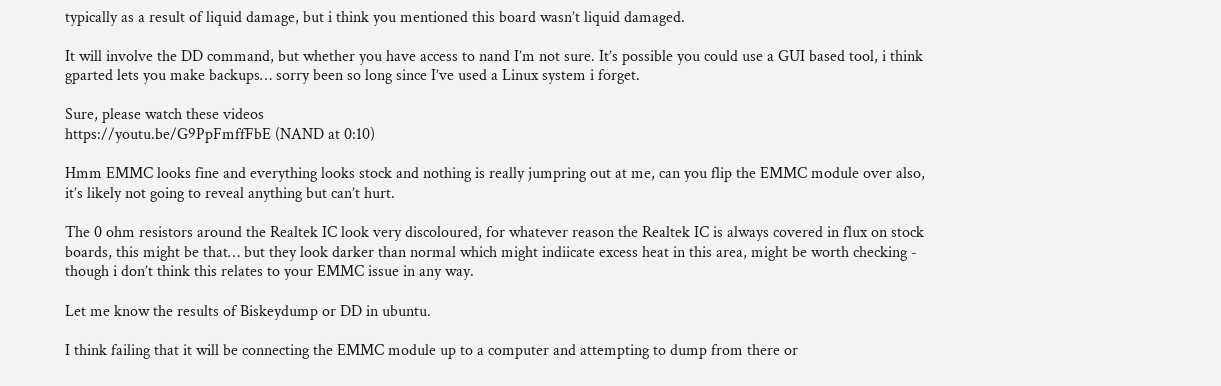typically as a result of liquid damage, but i think you mentioned this board wasn’t liquid damaged.

It will involve the DD command, but whether you have access to nand I’m not sure. It’s possible you could use a GUI based tool, i think gparted lets you make backups… sorry been so long since I’ve used a Linux system i forget.

Sure, please watch these videos
https://youtu.be/G9PpFmffFbE (NAND at 0:10)

Hmm EMMC looks fine and everything looks stock and nothing is really jumpring out at me, can you flip the EMMC module over also, it’s likely not going to reveal anything but can’t hurt.

The 0 ohm resistors around the Realtek IC look very discoloured, for whatever reason the Realtek IC is always covered in flux on stock boards, this might be that… but they look darker than normal which might indiicate excess heat in this area, might be worth checking - though i don’t think this relates to your EMMC issue in any way.

Let me know the results of Biskeydump or DD in ubuntu.

I think failing that it will be connecting the EMMC module up to a computer and attempting to dump from there or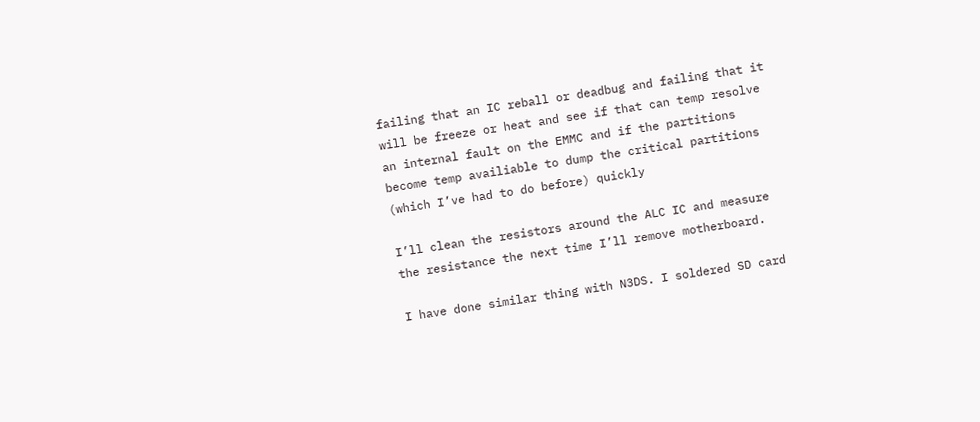failing that an IC reball or deadbug and failing that it will be freeze or heat and see if that can temp resolve an internal fault on the EMMC and if the partitions become temp availiable to dump the critical partitions (which I’ve had to do before) quickly

I’ll clean the resistors around the ALC IC and measure the resistance the next time I’ll remove motherboard.

I have done similar thing with N3DS. I soldered SD card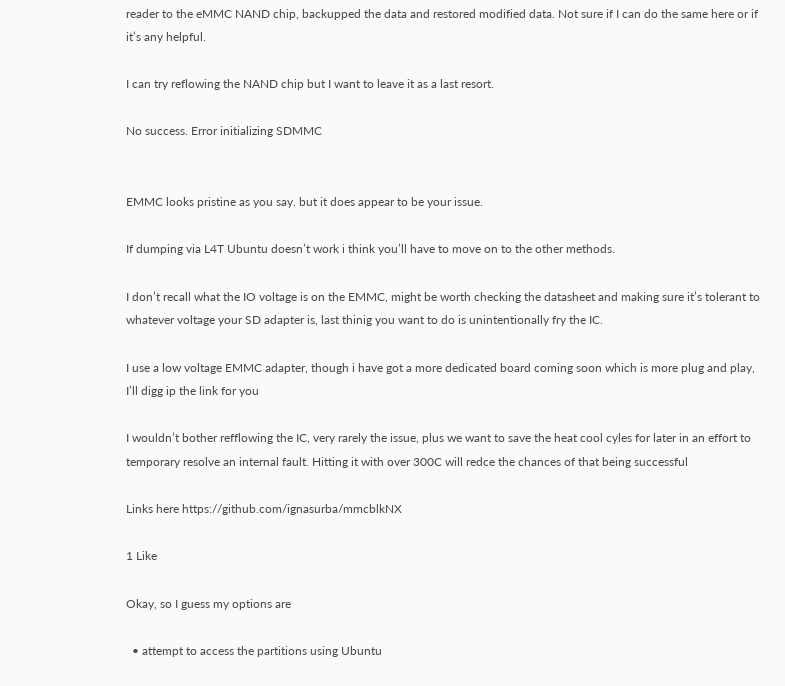reader to the eMMC NAND chip, backupped the data and restored modified data. Not sure if I can do the same here or if it’s any helpful.

I can try reflowing the NAND chip but I want to leave it as a last resort.

No success. Error initializing SDMMC


EMMC looks pristine as you say. but it does appear to be your issue.

If dumping via L4T Ubuntu doesn’t work i think you’ll have to move on to the other methods.

I don’t recall what the IO voltage is on the EMMC, might be worth checking the datasheet and making sure it’s tolerant to whatever voltage your SD adapter is, last thinig you want to do is unintentionally fry the IC.

I use a low voltage EMMC adapter, though i have got a more dedicated board coming soon which is more plug and play, I’ll digg ip the link for you

I wouldn’t bother refflowing the IC, very rarely the issue, plus we want to save the heat cool cyles for later in an effort to temporary resolve an internal fault. Hitting it with over 300C will redce the chances of that being successful

Links here https://github.com/ignasurba/mmcblkNX

1 Like

Okay, so I guess my options are

  • attempt to access the partitions using Ubuntu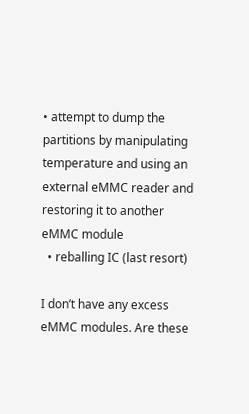• attempt to dump the partitions by manipulating temperature and using an external eMMC reader and restoring it to another eMMC module
  • reballing IC (last resort)

I don’t have any excess eMMC modules. Are these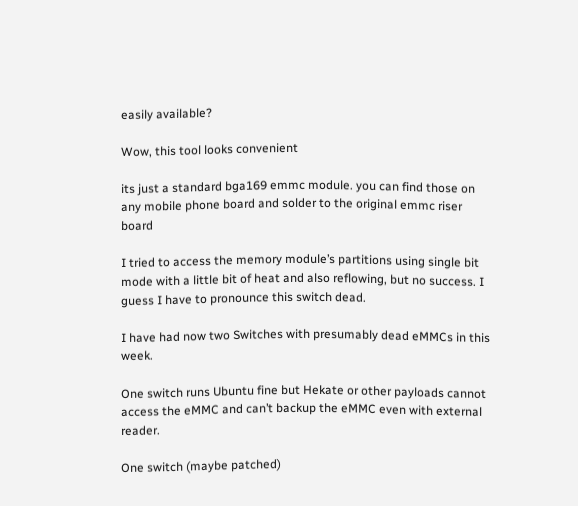easily available?

Wow, this tool looks convenient

its just a standard bga169 emmc module. you can find those on any mobile phone board and solder to the original emmc riser board

I tried to access the memory module’s partitions using single bit mode with a little bit of heat and also reflowing, but no success. I guess I have to pronounce this switch dead.

I have had now two Switches with presumably dead eMMCs in this week.

One switch runs Ubuntu fine but Hekate or other payloads cannot access the eMMC and can’t backup the eMMC even with external reader.

One switch (maybe patched)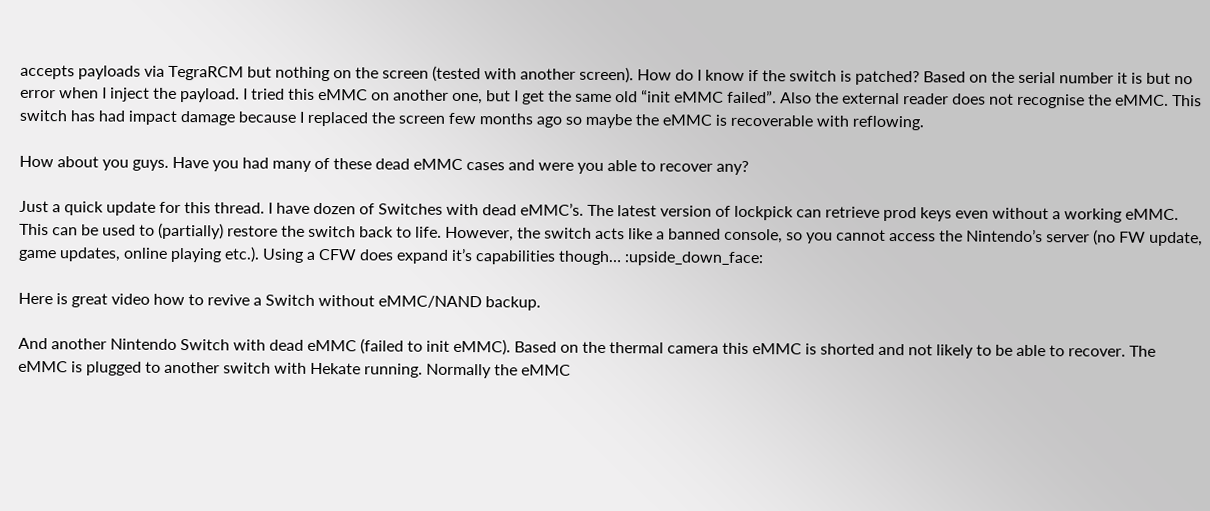accepts payloads via TegraRCM but nothing on the screen (tested with another screen). How do I know if the switch is patched? Based on the serial number it is but no error when I inject the payload. I tried this eMMC on another one, but I get the same old “init eMMC failed”. Also the external reader does not recognise the eMMC. This switch has had impact damage because I replaced the screen few months ago so maybe the eMMC is recoverable with reflowing.

How about you guys. Have you had many of these dead eMMC cases and were you able to recover any?

Just a quick update for this thread. I have dozen of Switches with dead eMMC’s. The latest version of lockpick can retrieve prod keys even without a working eMMC. This can be used to (partially) restore the switch back to life. However, the switch acts like a banned console, so you cannot access the Nintendo’s server (no FW update, game updates, online playing etc.). Using a CFW does expand it’s capabilities though… :upside_down_face:

Here is great video how to revive a Switch without eMMC/NAND backup.

And another Nintendo Switch with dead eMMC (failed to init eMMC). Based on the thermal camera this eMMC is shorted and not likely to be able to recover. The eMMC is plugged to another switch with Hekate running. Normally the eMMC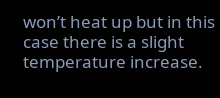won’t heat up but in this case there is a slight temperature increase.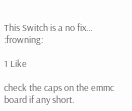This Switch is a no fix… :frowning:

1 Like

check the caps on the emmc board if any short.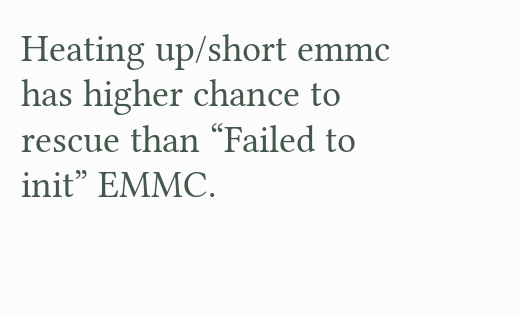Heating up/short emmc has higher chance to rescue than “Failed to init” EMMC.